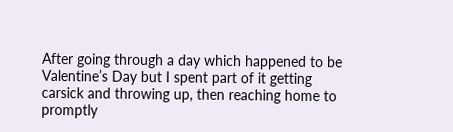After going through a day which happened to be Valentine’s Day but I spent part of it getting carsick and throwing up, then reaching home to promptly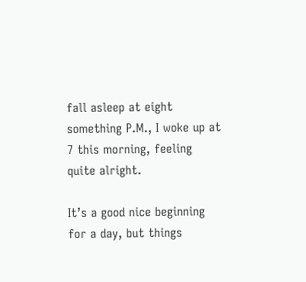fall asleep at eight something P.M., I woke up at 7 this morning, feeling quite alright.

It’s a good nice beginning for a day, but things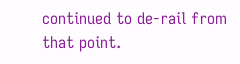continued to de-rail from that point.